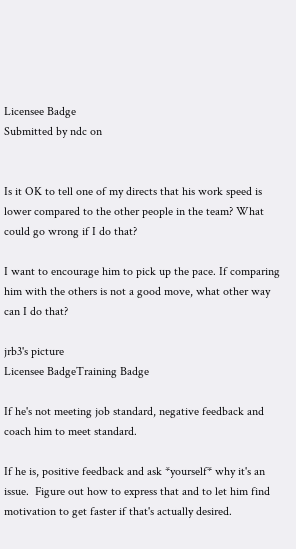Licensee Badge
Submitted by ndc on


Is it OK to tell one of my directs that his work speed is lower compared to the other people in the team? What could go wrong if I do that?

I want to encourage him to pick up the pace. If comparing him with the others is not a good move, what other way can I do that?

jrb3's picture
Licensee BadgeTraining Badge

If he's not meeting job standard, negative feedback and coach him to meet standard.

If he is, positive feedback and ask *yourself* why it's an issue.  Figure out how to express that and to let him find motivation to get faster if that's actually desired.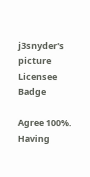j3snyder's picture
Licensee Badge

Agree 100%. Having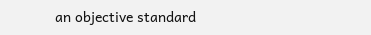an objective standard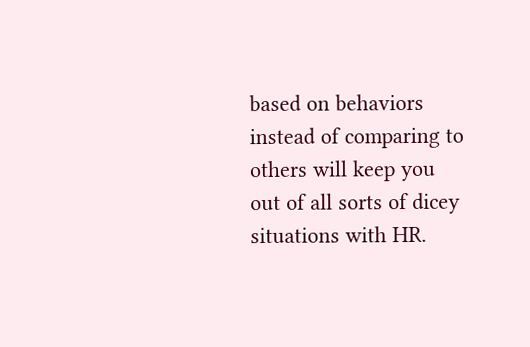based on behaviors instead of comparing to others will keep you out of all sorts of dicey situations with HR.